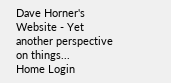Dave Horner's Website - Yet another perspective on things...
Home Login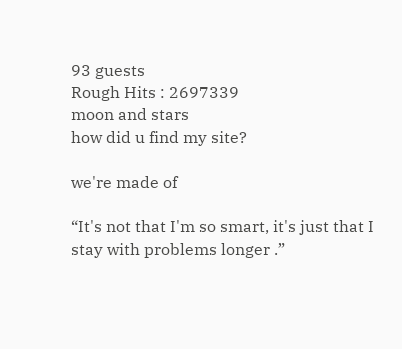93 guests
Rough Hits : 2697339
moon and stars
how did u find my site?

we're made of

“It's not that I'm so smart, it's just that I stay with problems longer .”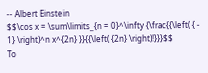-- Albert Einstein
$$\cos x = \sum\limits_{n = 0}^\infty {\frac{{\left( { - 1} \right)^n x^{2n} }}{{\left( {2n} \right)!}}}$$
To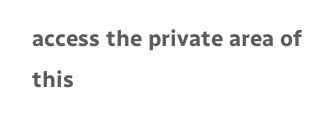access the private area of this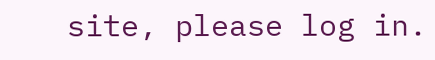site, please log in.